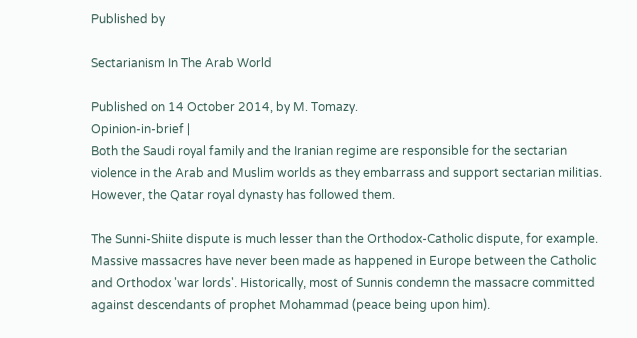Published by

Sectarianism In The Arab World

Published on 14 October 2014, by M. Tomazy.
Opinion-in-brief |
Both the Saudi royal family and the Iranian regime are responsible for the sectarian violence in the Arab and Muslim worlds as they embarrass and support sectarian militias. However, the Qatar royal dynasty has followed them.

The Sunni-Shiite dispute is much lesser than the Orthodox-Catholic dispute, for example. Massive massacres have never been made as happened in Europe between the Catholic and Orthodox 'war lords'. Historically, most of Sunnis condemn the massacre committed against descendants of prophet Mohammad (peace being upon him).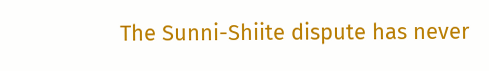The Sunni-Shiite dispute has never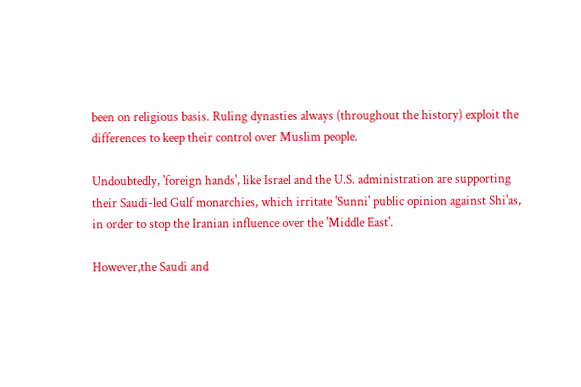been on religious basis. Ruling dynasties always (throughout the history) exploit the differences to keep their control over Muslim people.

Undoubtedly, 'foreign hands', like Israel and the U.S. administration are supporting their Saudi-led Gulf monarchies, which irritate 'Sunni' public opinion against Shi'as, in order to stop the Iranian influence over the 'Middle East'.

However,the Saudi and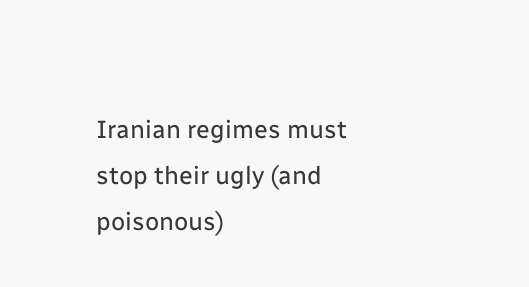Iranian regimes must stop their ugly (and poisonous)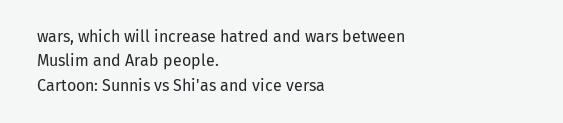wars, which will increase hatred and wars between Muslim and Arab people.
Cartoon: Sunnis vs Shi'as and vice versa